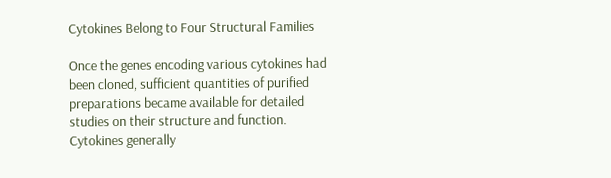Cytokines Belong to Four Structural Families

Once the genes encoding various cytokines had been cloned, sufficient quantities of purified preparations became available for detailed studies on their structure and function. Cytokines generally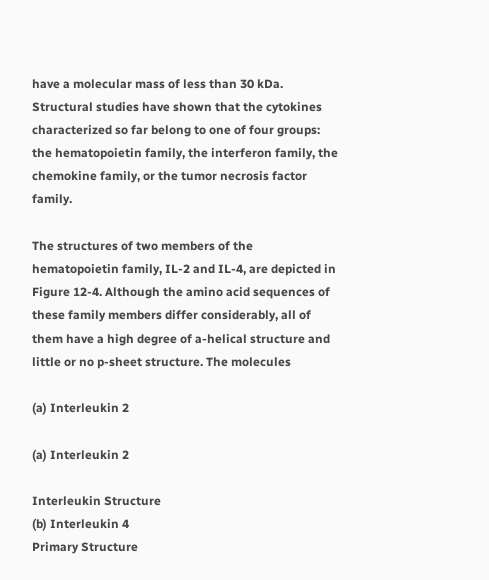have a molecular mass of less than 30 kDa. Structural studies have shown that the cytokines characterized so far belong to one of four groups: the hematopoietin family, the interferon family, the chemokine family, or the tumor necrosis factor family.

The structures of two members of the hematopoietin family, IL-2 and IL-4, are depicted in Figure 12-4. Although the amino acid sequences of these family members differ considerably, all of them have a high degree of a-helical structure and little or no p-sheet structure. The molecules

(a) Interleukin 2

(a) Interleukin 2

Interleukin Structure
(b) Interleukin 4
Primary Structure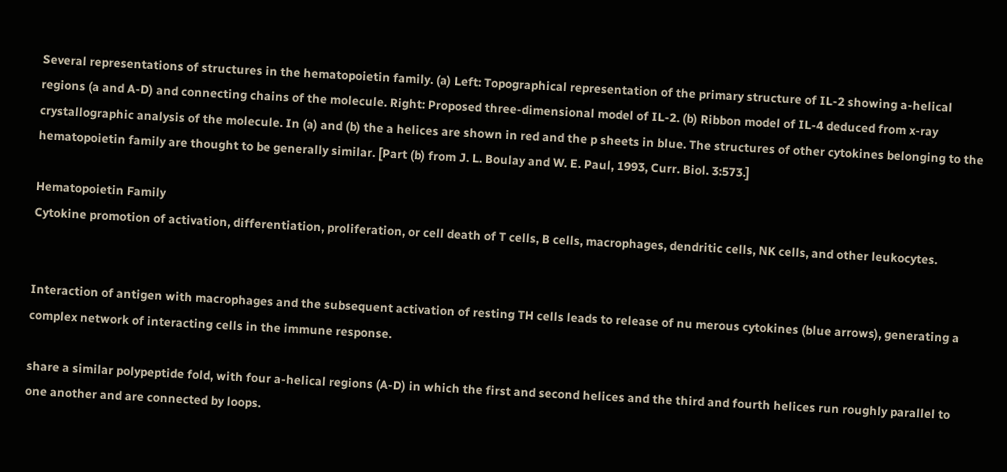Several representations of structures in the hematopoietin family. (a) Left: Topographical representation of the primary structure of IL-2 showing a-helical regions (a and A-D) and connecting chains of the molecule. Right: Proposed three-dimensional model of IL-2. (b) Ribbon model of IL-4 deduced from x-ray crystallographic analysis of the molecule. In (a) and (b) the a helices are shown in red and the p sheets in blue. The structures of other cytokines belonging to the hematopoietin family are thought to be generally similar. [Part (b) from J. L. Boulay and W. E. Paul, 1993, Curr. Biol. 3:573.]

Hematopoietin Family
Cytokine promotion of activation, differentiation, proliferation, or cell death of T cells, B cells, macrophages, dendritic cells, NK cells, and other leukocytes.


Interaction of antigen with macrophages and the subsequent activation of resting TH cells leads to release of nu merous cytokines (blue arrows), generating a complex network of interacting cells in the immune response.

share a similar polypeptide fold, with four a-helical regions (A-D) in which the first and second helices and the third and fourth helices run roughly parallel to one another and are connected by loops.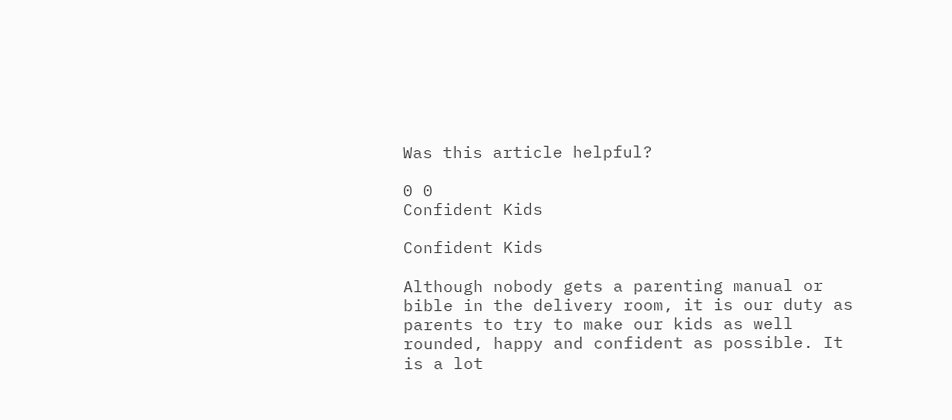Was this article helpful?

0 0
Confident Kids

Confident Kids

Although nobody gets a parenting manual or bible in the delivery room, it is our duty as parents to try to make our kids as well rounded, happy and confident as possible. It is a lot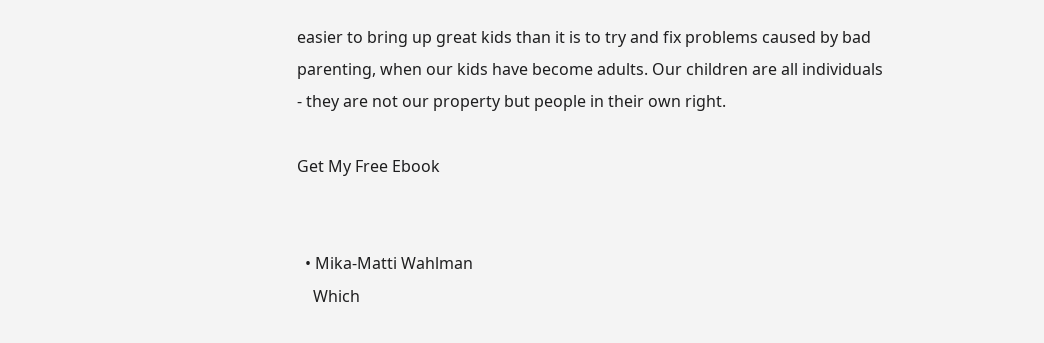easier to bring up great kids than it is to try and fix problems caused by bad parenting, when our kids have become adults. Our children are all individuals - they are not our property but people in their own right.

Get My Free Ebook


  • Mika-Matti Wahlman
    Which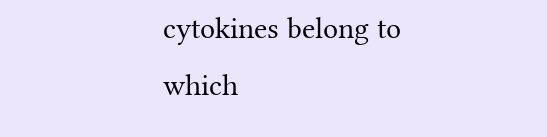cytokines belong to which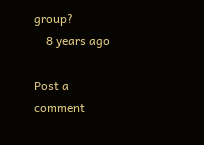group?
    8 years ago

Post a comment